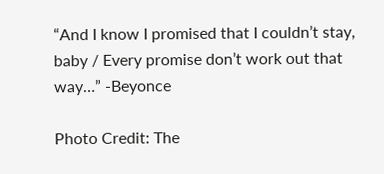“And I know I promised that I couldn’t stay, baby / Every promise don’t work out that way…” -Beyonce

Photo Credit: The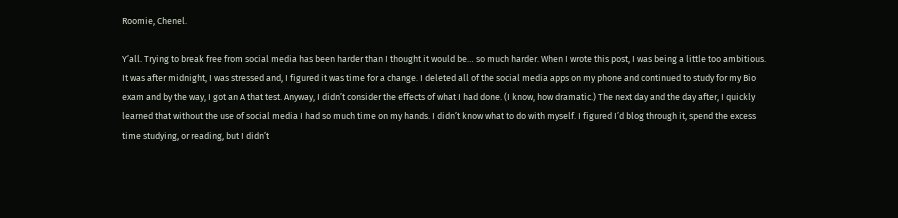Roomie, Chenel.

Y’all. Trying to break free from social media has been harder than I thought it would be… so much harder. When I wrote this post, I was being a little too ambitious. It was after midnight, I was stressed and, I figured it was time for a change. I deleted all of the social media apps on my phone and continued to study for my Bio exam and by the way, I got an A that test. Anyway, I didn’t consider the effects of what I had done. (I know, how dramatic.) The next day and the day after, I quickly learned that without the use of social media I had so much time on my hands. I didn’t know what to do with myself. I figured I’d blog through it, spend the excess time studying, or reading, but I didn’t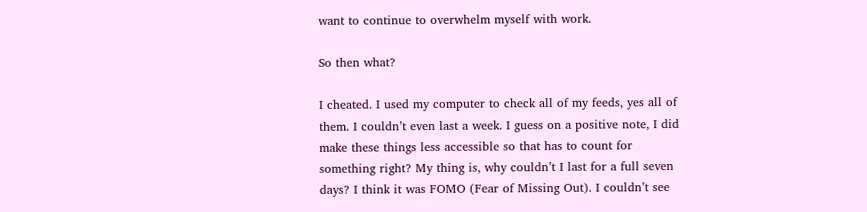want to continue to overwhelm myself with work.

So then what?

I cheated. I used my computer to check all of my feeds, yes all of them. I couldn’t even last a week. I guess on a positive note, I did make these things less accessible so that has to count for something right? My thing is, why couldn’t I last for a full seven days? I think it was FOMO (Fear of Missing Out). I couldn’t see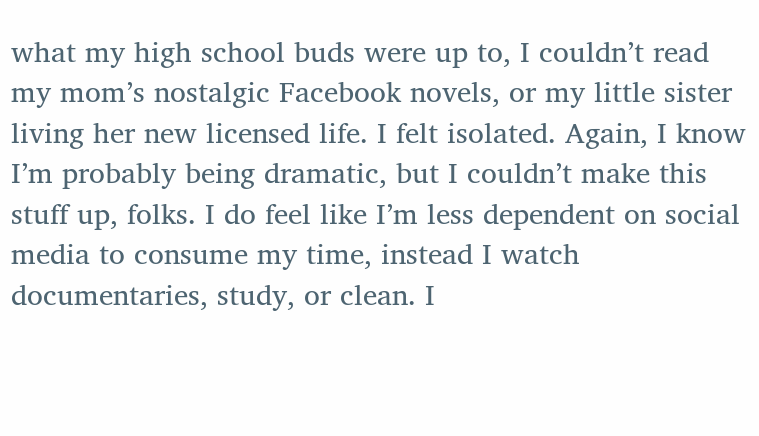what my high school buds were up to, I couldn’t read my mom’s nostalgic Facebook novels, or my little sister living her new licensed life. I felt isolated. Again, I know I’m probably being dramatic, but I couldn’t make this stuff up, folks. I do feel like I’m less dependent on social media to consume my time, instead I watch documentaries, study, or clean. I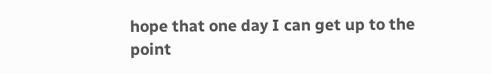hope that one day I can get up to the point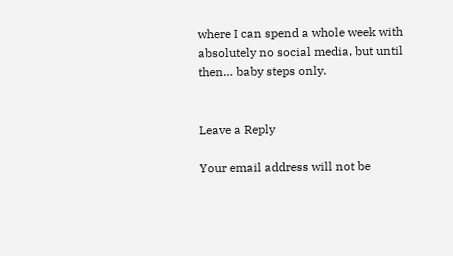where I can spend a whole week with absolutely no social media, but until then… baby steps only.


Leave a Reply

Your email address will not be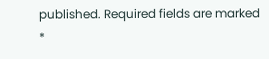published. Required fields are marked *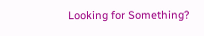Looking for Something?